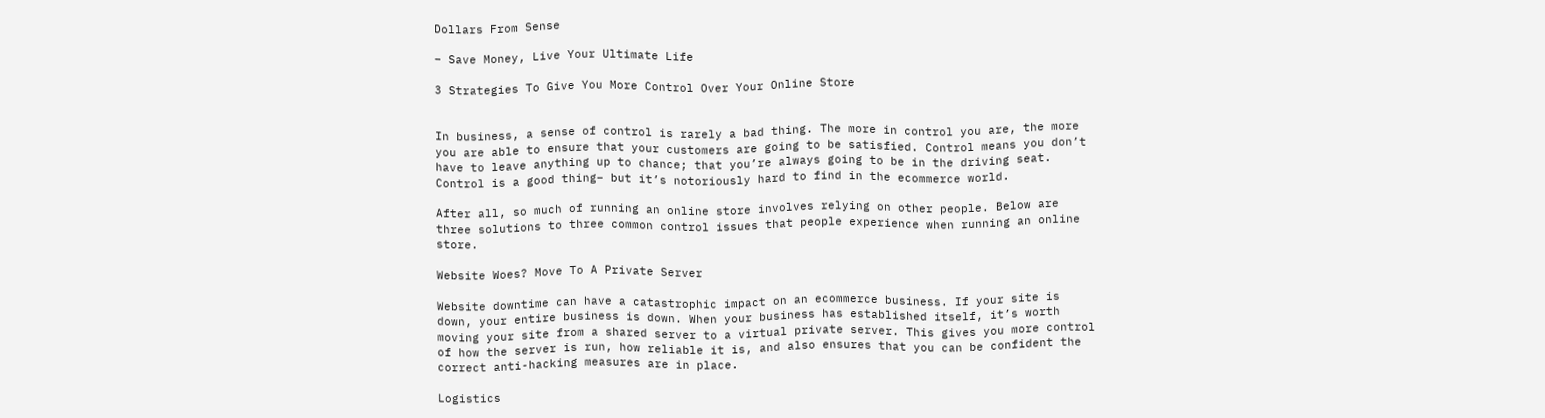Dollars From Sense

– Save Money, Live Your Ultimate Life

3 Strategies To Give You More Control Over Your Online Store


In business, a sense of control is rarely a bad thing. The more in control you are, the more you are able to ensure that your customers are going to be satisfied. Control means you don’t have to leave anything up to chance; that you’re always going to be in the driving seat. Control is a good thing– but it’s notoriously hard to find in the ecommerce world.

After all, so much of running an online store involves relying on other people. Below are three solutions to three common control issues that people experience when running an online store.

Website Woes? Move To A Private Server

Website downtime can have a catastrophic impact on an ecommerce business. If your site is down, your entire business is down. When your business has established itself, it’s worth moving your site from a shared server to a virtual private server. This gives you more control of how the server is run, how reliable it is, and also ensures that you can be confident the correct anti-hacking measures are in place.

Logistics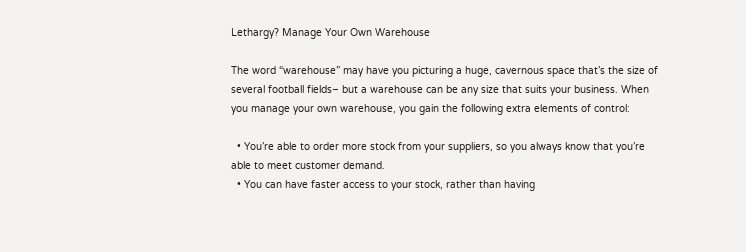Lethargy? Manage Your Own Warehouse

The word “warehouse” may have you picturing a huge, cavernous space that’s the size of several football fields– but a warehouse can be any size that suits your business. When you manage your own warehouse, you gain the following extra elements of control:

  • You’re able to order more stock from your suppliers, so you always know that you’re able to meet customer demand.
  • You can have faster access to your stock, rather than having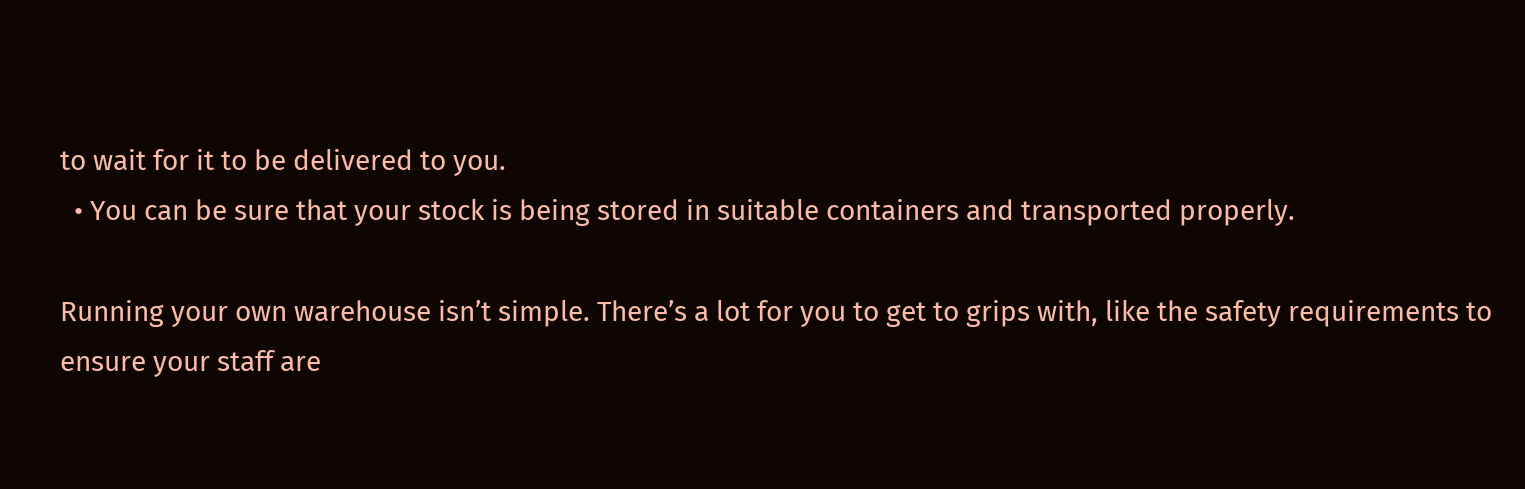to wait for it to be delivered to you.
  • You can be sure that your stock is being stored in suitable containers and transported properly.

Running your own warehouse isn’t simple. There’s a lot for you to get to grips with, like the safety requirements to ensure your staff are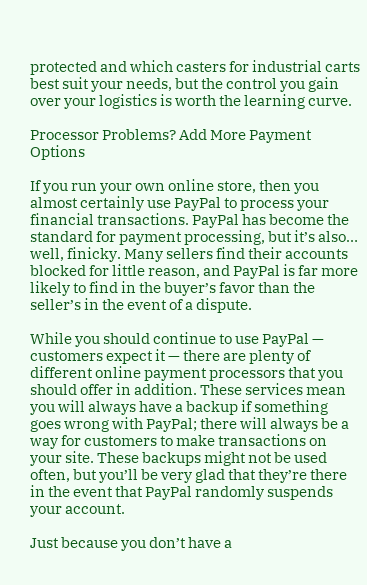protected and which casters for industrial carts best suit your needs, but the control you gain over your logistics is worth the learning curve.

Processor Problems? Add More Payment Options

If you run your own online store, then you almost certainly use PayPal to process your financial transactions. PayPal has become the standard for payment processing, but it’s also… well, finicky. Many sellers find their accounts blocked for little reason, and PayPal is far more likely to find in the buyer’s favor than the seller’s in the event of a dispute.

While you should continue to use PayPal — customers expect it — there are plenty of different online payment processors that you should offer in addition. These services mean you will always have a backup if something goes wrong with PayPal; there will always be a way for customers to make transactions on your site. These backups might not be used often, but you’ll be very glad that they’re there in the event that PayPal randomly suspends your account.

Just because you don’t have a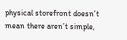physical storefront doesn’t mean there aren’t simple,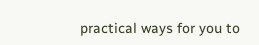practical ways for you to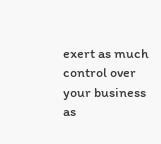exert as much control over your business as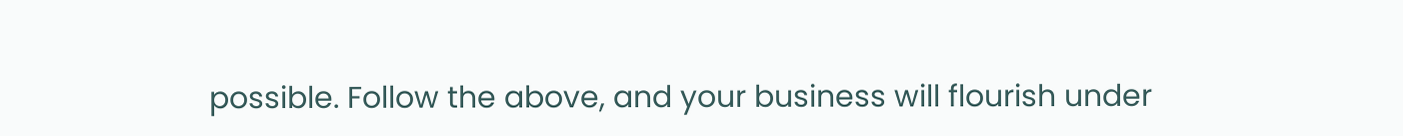possible. Follow the above, and your business will flourish under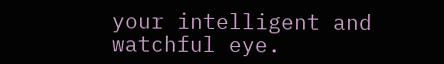your intelligent and watchful eye.